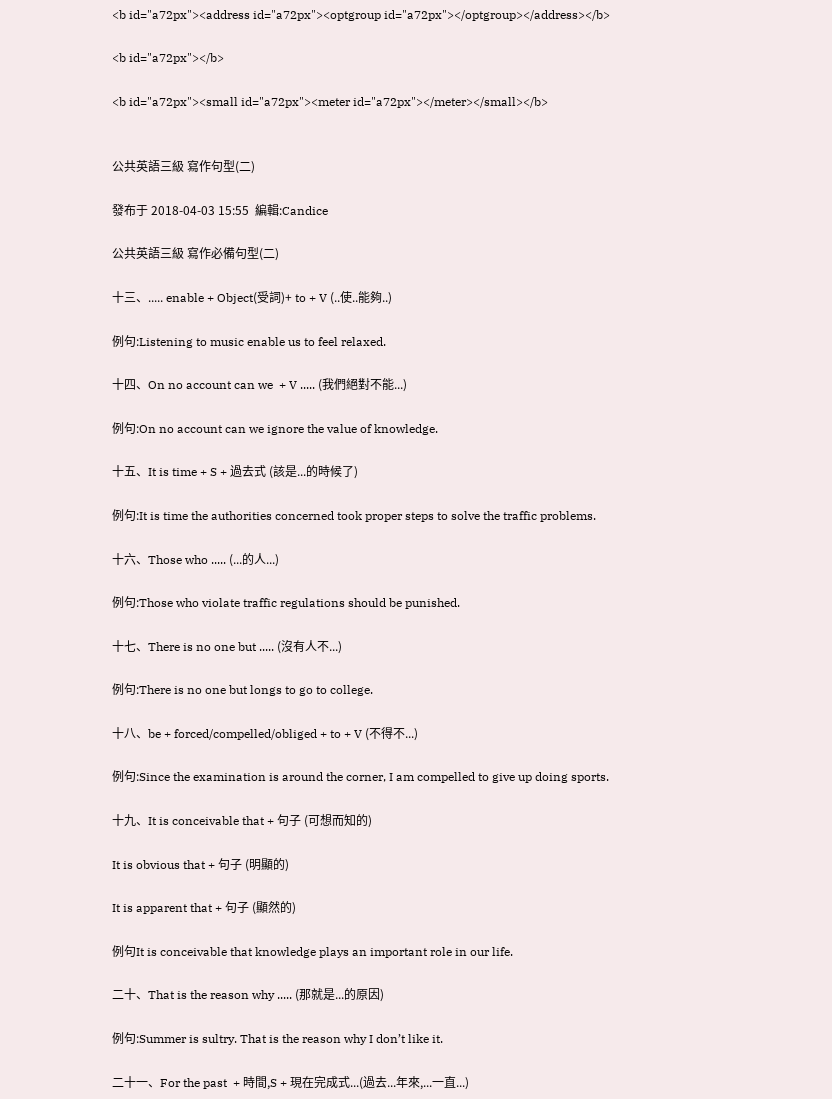<b id="a72px"><address id="a72px"><optgroup id="a72px"></optgroup></address></b>

<b id="a72px"></b>

<b id="a72px"><small id="a72px"><meter id="a72px"></meter></small></b>


公共英語三級 寫作句型(二)

發布于 2018-04-03 15:55  編輯:Candice

公共英語三級 寫作必備句型(二)

十三、..... enable + Object(受詞)+ to + V (..使..能夠..)

例句:Listening to music enable us to feel relaxed.

十四、On no account can we  + V ..... (我們絕對不能...)

例句:On no account can we ignore the value of knowledge.

十五、It is time + S + 過去式 (該是...的時候了)

例句:It is time the authorities concerned took proper steps to solve the traffic problems.

十六、Those who ..... (...的人...)

例句:Those who violate traffic regulations should be punished.

十七、There is no one but ..... (沒有人不...)

例句:There is no one but longs to go to college.

十八、be + forced/compelled/obliged + to + V (不得不...)

例句:Since the examination is around the corner, I am compelled to give up doing sports.

十九、It is conceivable that + 句子 (可想而知的)

It is obvious that + 句子 (明顯的)

It is apparent that + 句子 (顯然的)

例句It is conceivable that knowledge plays an important role in our life.

二十、That is the reason why ..... (那就是...的原因)

例句:Summer is sultry. That is the reason why I don’t like it.

二十一、For the past  + 時間,S + 現在完成式...(過去...年來,...一直...)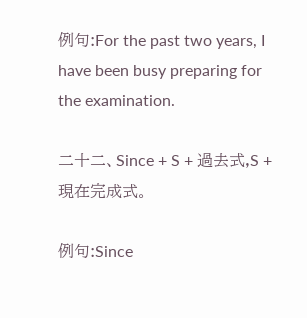例句:For the past two years, I have been busy preparing for the examination.

二十二、Since + S + 過去式,S + 現在完成式。

例句:Since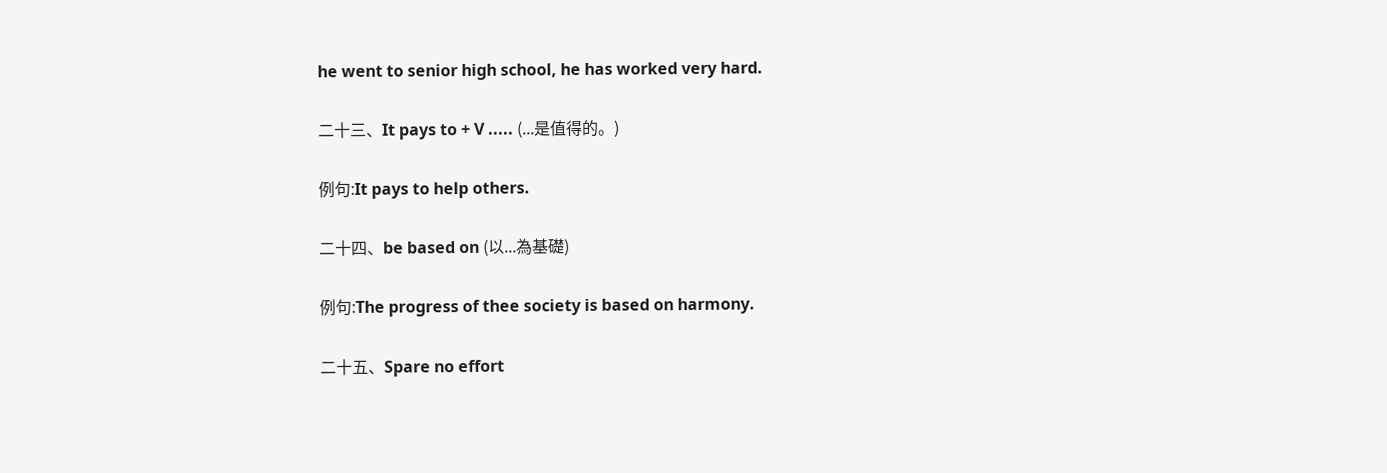he went to senior high school, he has worked very hard.

二十三、It pays to + V ..... (...是值得的。)

例句:It pays to help others.

二十四、be based on (以...為基礎)

例句:The progress of thee society is based on harmony.

二十五、Spare no effort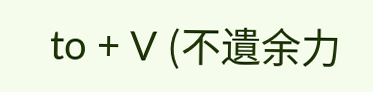to + V (不遺余力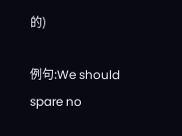的)

例句:We should spare no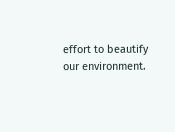effort to beautify our environment.